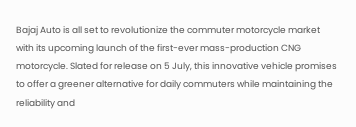Bajaj Auto is all set to revolutionize the commuter motorcycle market with its upcoming launch of the first-ever mass-production CNG motorcycle. Slated for release on 5 July, this innovative vehicle promises to offer a greener alternative for daily commuters while maintaining the reliability and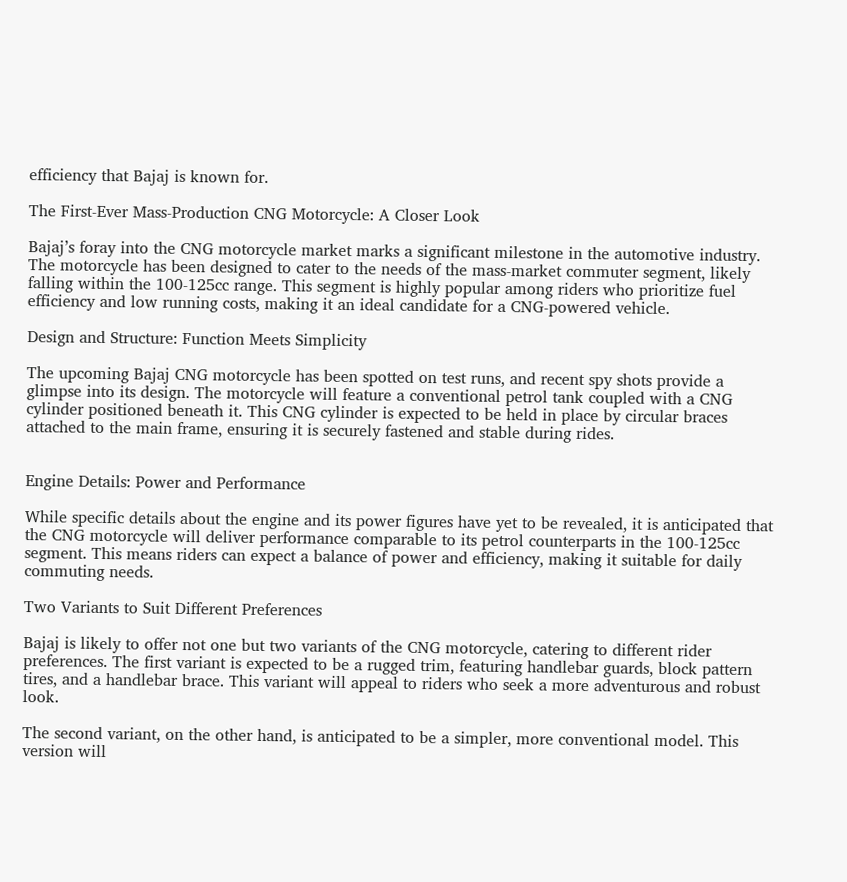efficiency that Bajaj is known for.

The First-Ever Mass-Production CNG Motorcycle: A Closer Look

Bajaj’s foray into the CNG motorcycle market marks a significant milestone in the automotive industry. The motorcycle has been designed to cater to the needs of the mass-market commuter segment, likely falling within the 100-125cc range. This segment is highly popular among riders who prioritize fuel efficiency and low running costs, making it an ideal candidate for a CNG-powered vehicle.

Design and Structure: Function Meets Simplicity

The upcoming Bajaj CNG motorcycle has been spotted on test runs, and recent spy shots provide a glimpse into its design. The motorcycle will feature a conventional petrol tank coupled with a CNG cylinder positioned beneath it. This CNG cylinder is expected to be held in place by circular braces attached to the main frame, ensuring it is securely fastened and stable during rides.


Engine Details: Power and Performance

While specific details about the engine and its power figures have yet to be revealed, it is anticipated that the CNG motorcycle will deliver performance comparable to its petrol counterparts in the 100-125cc segment. This means riders can expect a balance of power and efficiency, making it suitable for daily commuting needs.

Two Variants to Suit Different Preferences

Bajaj is likely to offer not one but two variants of the CNG motorcycle, catering to different rider preferences. The first variant is expected to be a rugged trim, featuring handlebar guards, block pattern tires, and a handlebar brace. This variant will appeal to riders who seek a more adventurous and robust look.

The second variant, on the other hand, is anticipated to be a simpler, more conventional model. This version will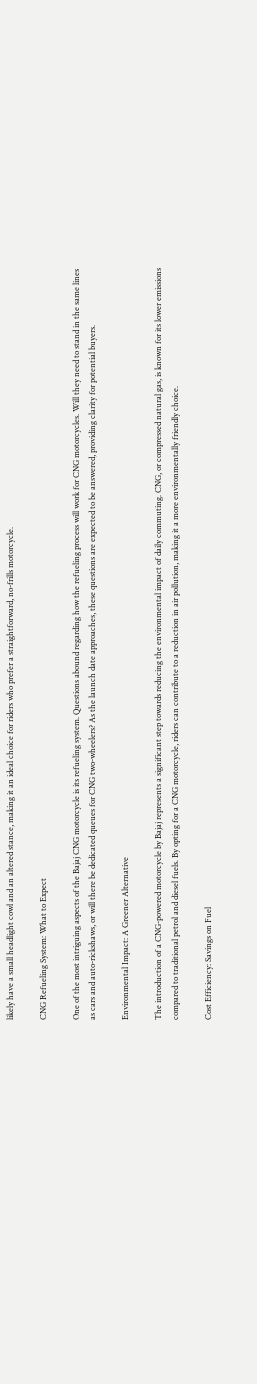likely have a small headlight cowl and an altered stance, making it an ideal choice for riders who prefer a straightforward, no-frills motorcycle.

CNG Refueling System: What to Expect

One of the most intriguing aspects of the Bajaj CNG motorcycle is its refueling system. Questions abound regarding how the refueling process will work for CNG motorcycles. Will they need to stand in the same lines as cars and auto-rickshaws, or will there be dedicated queues for CNG two-wheelers? As the launch date approaches, these questions are expected to be answered, providing clarity for potential buyers.

Environmental Impact: A Greener Alternative

The introduction of a CNG-powered motorcycle by Bajaj represents a significant step towards reducing the environmental impact of daily commuting. CNG, or compressed natural gas, is known for its lower emissions compared to traditional petrol and diesel fuels. By opting for a CNG motorcycle, riders can contribute to a reduction in air pollution, making it a more environmentally friendly choice.

Cost Efficiency: Savings on Fuel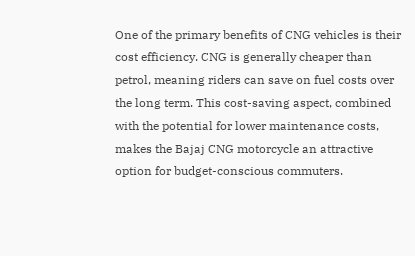One of the primary benefits of CNG vehicles is their cost efficiency. CNG is generally cheaper than petrol, meaning riders can save on fuel costs over the long term. This cost-saving aspect, combined with the potential for lower maintenance costs, makes the Bajaj CNG motorcycle an attractive option for budget-conscious commuters.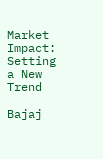Market Impact: Setting a New Trend

Bajaj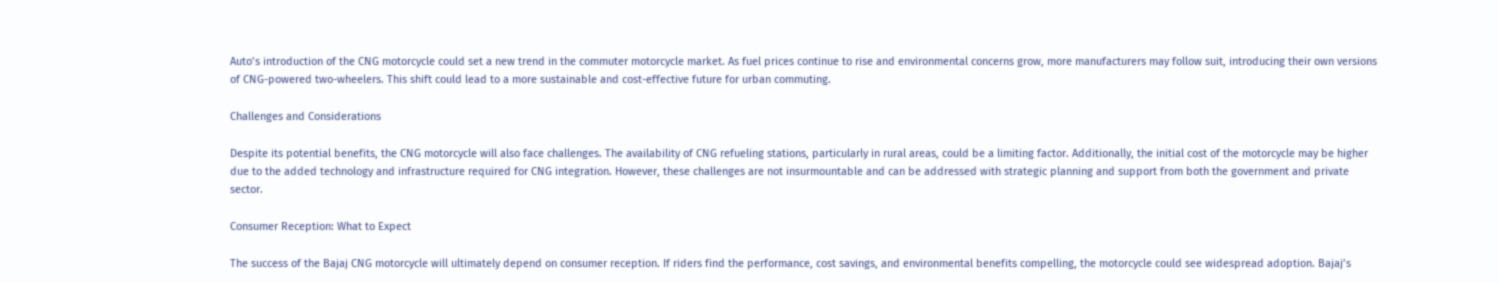Auto’s introduction of the CNG motorcycle could set a new trend in the commuter motorcycle market. As fuel prices continue to rise and environmental concerns grow, more manufacturers may follow suit, introducing their own versions of CNG-powered two-wheelers. This shift could lead to a more sustainable and cost-effective future for urban commuting.

Challenges and Considerations

Despite its potential benefits, the CNG motorcycle will also face challenges. The availability of CNG refueling stations, particularly in rural areas, could be a limiting factor. Additionally, the initial cost of the motorcycle may be higher due to the added technology and infrastructure required for CNG integration. However, these challenges are not insurmountable and can be addressed with strategic planning and support from both the government and private sector.

Consumer Reception: What to Expect

The success of the Bajaj CNG motorcycle will ultimately depend on consumer reception. If riders find the performance, cost savings, and environmental benefits compelling, the motorcycle could see widespread adoption. Bajaj’s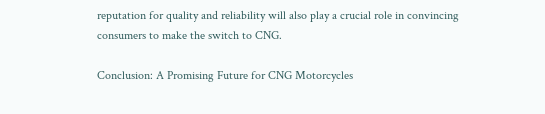reputation for quality and reliability will also play a crucial role in convincing consumers to make the switch to CNG.

Conclusion: A Promising Future for CNG Motorcycles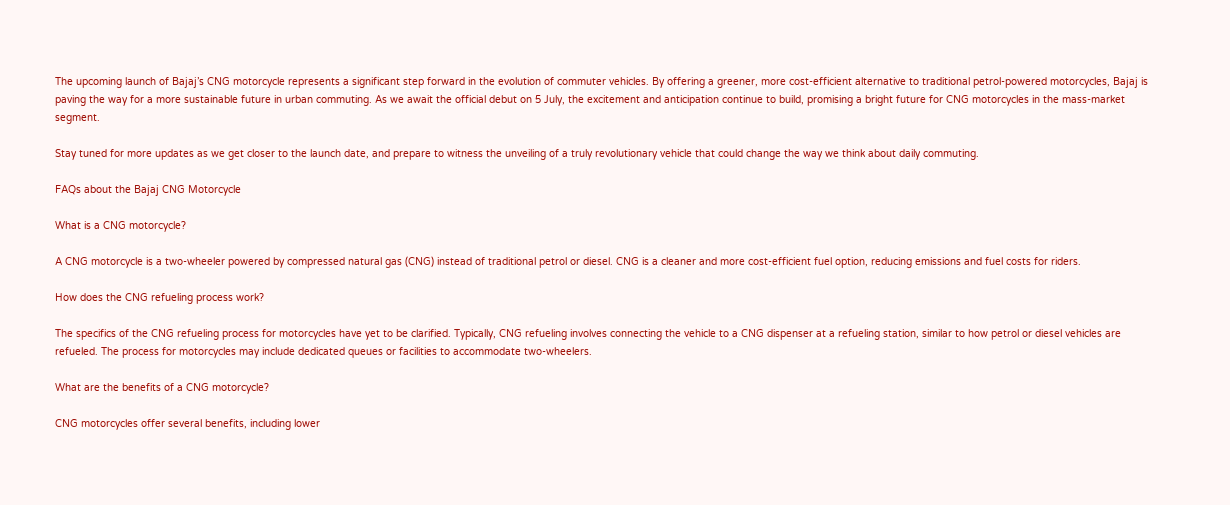The upcoming launch of Bajaj’s CNG motorcycle represents a significant step forward in the evolution of commuter vehicles. By offering a greener, more cost-efficient alternative to traditional petrol-powered motorcycles, Bajaj is paving the way for a more sustainable future in urban commuting. As we await the official debut on 5 July, the excitement and anticipation continue to build, promising a bright future for CNG motorcycles in the mass-market segment.

Stay tuned for more updates as we get closer to the launch date, and prepare to witness the unveiling of a truly revolutionary vehicle that could change the way we think about daily commuting.

FAQs about the Bajaj CNG Motorcycle

What is a CNG motorcycle?

A CNG motorcycle is a two-wheeler powered by compressed natural gas (CNG) instead of traditional petrol or diesel. CNG is a cleaner and more cost-efficient fuel option, reducing emissions and fuel costs for riders.

How does the CNG refueling process work?

The specifics of the CNG refueling process for motorcycles have yet to be clarified. Typically, CNG refueling involves connecting the vehicle to a CNG dispenser at a refueling station, similar to how petrol or diesel vehicles are refueled. The process for motorcycles may include dedicated queues or facilities to accommodate two-wheelers.

What are the benefits of a CNG motorcycle?

CNG motorcycles offer several benefits, including lower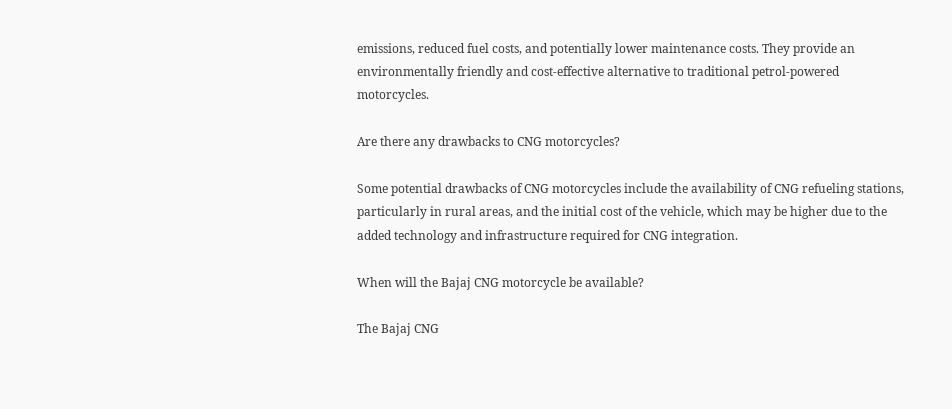emissions, reduced fuel costs, and potentially lower maintenance costs. They provide an environmentally friendly and cost-effective alternative to traditional petrol-powered motorcycles.

Are there any drawbacks to CNG motorcycles?

Some potential drawbacks of CNG motorcycles include the availability of CNG refueling stations, particularly in rural areas, and the initial cost of the vehicle, which may be higher due to the added technology and infrastructure required for CNG integration.

When will the Bajaj CNG motorcycle be available?

The Bajaj CNG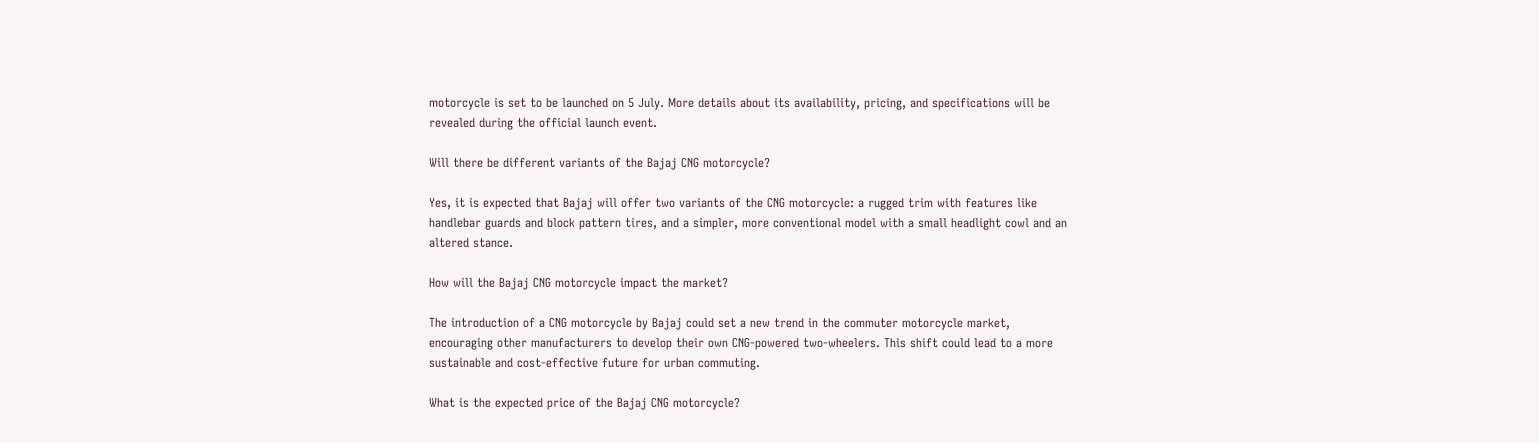motorcycle is set to be launched on 5 July. More details about its availability, pricing, and specifications will be revealed during the official launch event.

Will there be different variants of the Bajaj CNG motorcycle?

Yes, it is expected that Bajaj will offer two variants of the CNG motorcycle: a rugged trim with features like handlebar guards and block pattern tires, and a simpler, more conventional model with a small headlight cowl and an altered stance.

How will the Bajaj CNG motorcycle impact the market?

The introduction of a CNG motorcycle by Bajaj could set a new trend in the commuter motorcycle market, encouraging other manufacturers to develop their own CNG-powered two-wheelers. This shift could lead to a more sustainable and cost-effective future for urban commuting.

What is the expected price of the Bajaj CNG motorcycle?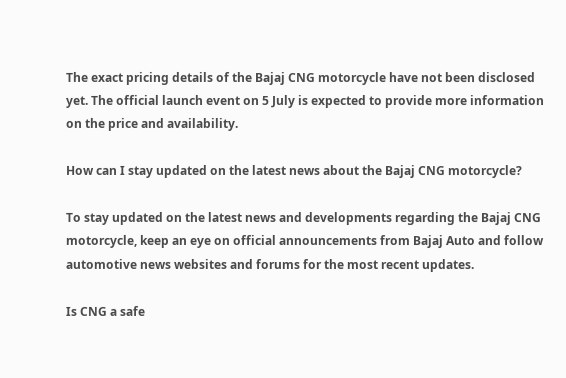The exact pricing details of the Bajaj CNG motorcycle have not been disclosed yet. The official launch event on 5 July is expected to provide more information on the price and availability.

How can I stay updated on the latest news about the Bajaj CNG motorcycle?

To stay updated on the latest news and developments regarding the Bajaj CNG motorcycle, keep an eye on official announcements from Bajaj Auto and follow automotive news websites and forums for the most recent updates.

Is CNG a safe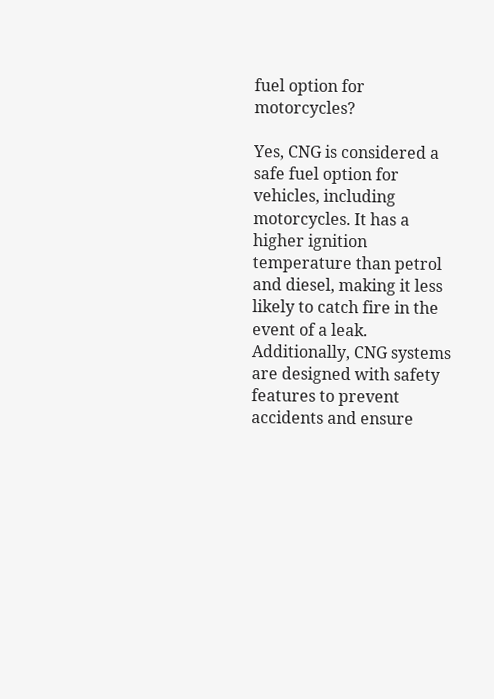fuel option for motorcycles?

Yes, CNG is considered a safe fuel option for vehicles, including motorcycles. It has a higher ignition temperature than petrol and diesel, making it less likely to catch fire in the event of a leak. Additionally, CNG systems are designed with safety features to prevent accidents and ensure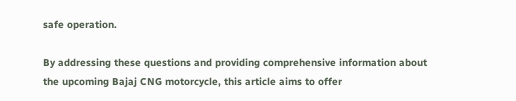safe operation.

By addressing these questions and providing comprehensive information about the upcoming Bajaj CNG motorcycle, this article aims to offer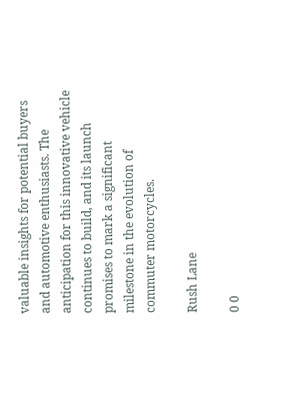valuable insights for potential buyers and automotive enthusiasts. The anticipation for this innovative vehicle continues to build, and its launch promises to mark a significant milestone in the evolution of commuter motorcycles.

Rush Lane

0 0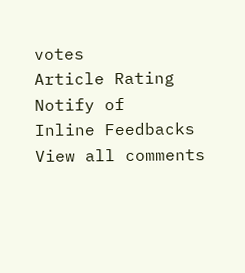votes
Article Rating
Notify of
Inline Feedbacks
View all comments